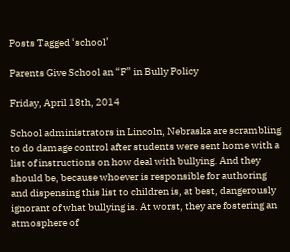Posts Tagged ‘school’

Parents Give School an “F” in Bully Policy

Friday, April 18th, 2014

School administrators in Lincoln, Nebraska are scrambling to do damage control after students were sent home with a list of instructions on how deal with bullying. And they should be, because whoever is responsible for authoring and dispensing this list to children is, at best, dangerously ignorant of what bullying is. At worst, they are fostering an atmosphere of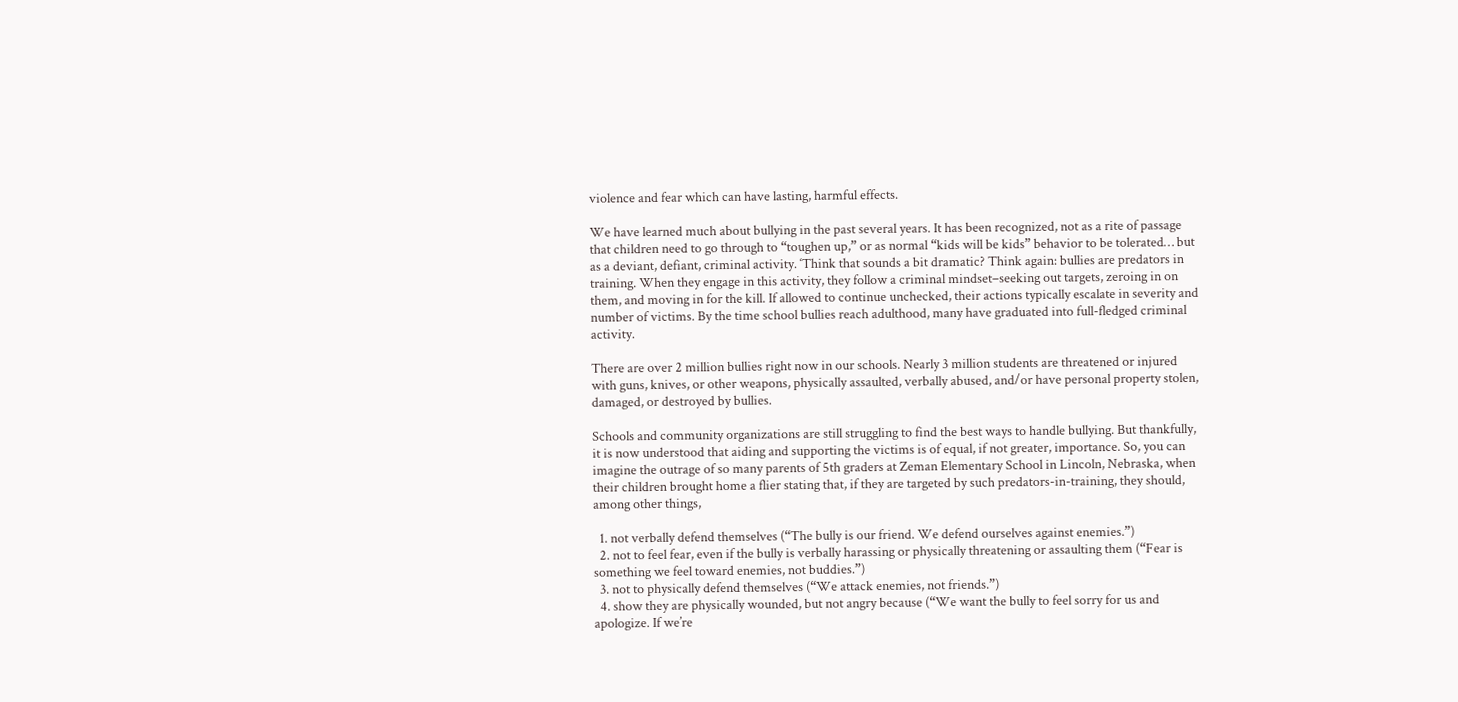violence and fear which can have lasting, harmful effects.

We have learned much about bullying in the past several years. It has been recognized, not as a rite of passage that children need to go through to “toughen up,” or as normal “kids will be kids” behavior to be tolerated… but as a deviant, defiant, criminal activity. ‘Think that sounds a bit dramatic? Think again: bullies are predators in training. When they engage in this activity, they follow a criminal mindset–seeking out targets, zeroing in on them, and moving in for the kill. If allowed to continue unchecked, their actions typically escalate in severity and number of victims. By the time school bullies reach adulthood, many have graduated into full-fledged criminal activity.

There are over 2 million bullies right now in our schools. Nearly 3 million students are threatened or injured with guns, knives, or other weapons, physically assaulted, verbally abused, and/or have personal property stolen, damaged, or destroyed by bullies.

Schools and community organizations are still struggling to find the best ways to handle bullying. But thankfully, it is now understood that aiding and supporting the victims is of equal, if not greater, importance. So, you can imagine the outrage of so many parents of 5th graders at Zeman Elementary School in Lincoln, Nebraska, when their children brought home a flier stating that, if they are targeted by such predators-in-training, they should, among other things,

  1. not verbally defend themselves (“The bully is our friend. We defend ourselves against enemies.”)
  2. not to feel fear, even if the bully is verbally harassing or physically threatening or assaulting them (“Fear is something we feel toward enemies, not buddies.”)
  3. not to physically defend themselves (“We attack enemies, not friends.”)
  4. show they are physically wounded, but not angry because (“We want the bully to feel sorry for us and apologize. If we’re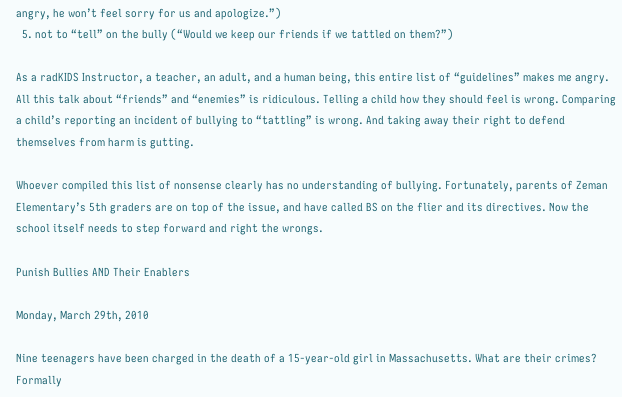angry, he won’t feel sorry for us and apologize.”)
  5. not to “tell” on the bully (“Would we keep our friends if we tattled on them?”)

As a radKIDS Instructor, a teacher, an adult, and a human being, this entire list of “guidelines” makes me angry. All this talk about “friends” and “enemies” is ridiculous. Telling a child how they should feel is wrong. Comparing a child’s reporting an incident of bullying to “tattling” is wrong. And taking away their right to defend themselves from harm is gutting.

Whoever compiled this list of nonsense clearly has no understanding of bullying. Fortunately, parents of Zeman Elementary’s 5th graders are on top of the issue, and have called BS on the flier and its directives. Now the school itself needs to step forward and right the wrongs.

Punish Bullies AND Their Enablers

Monday, March 29th, 2010

Nine teenagers have been charged in the death of a 15-year-old girl in Massachusetts. What are their crimes? Formally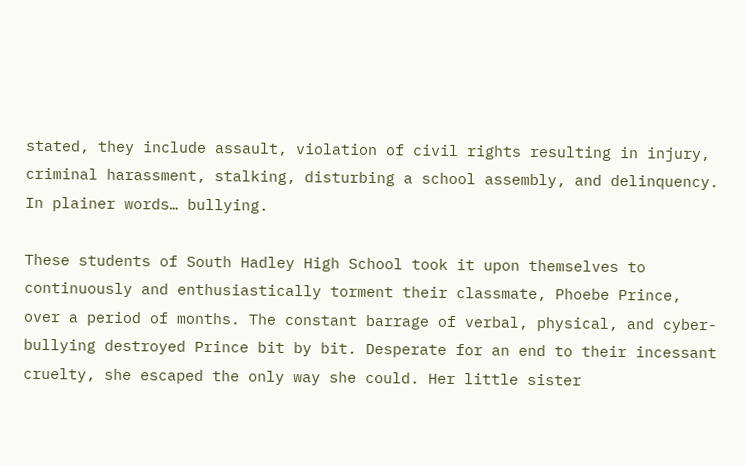stated, they include assault, violation of civil rights resulting in injury, criminal harassment, stalking, disturbing a school assembly, and delinquency. In plainer words… bullying.

These students of South Hadley High School took it upon themselves to continuously and enthusiastically torment their classmate, Phoebe Prince, over a period of months. The constant barrage of verbal, physical, and cyber-bullying destroyed Prince bit by bit. Desperate for an end to their incessant cruelty, she escaped the only way she could. Her little sister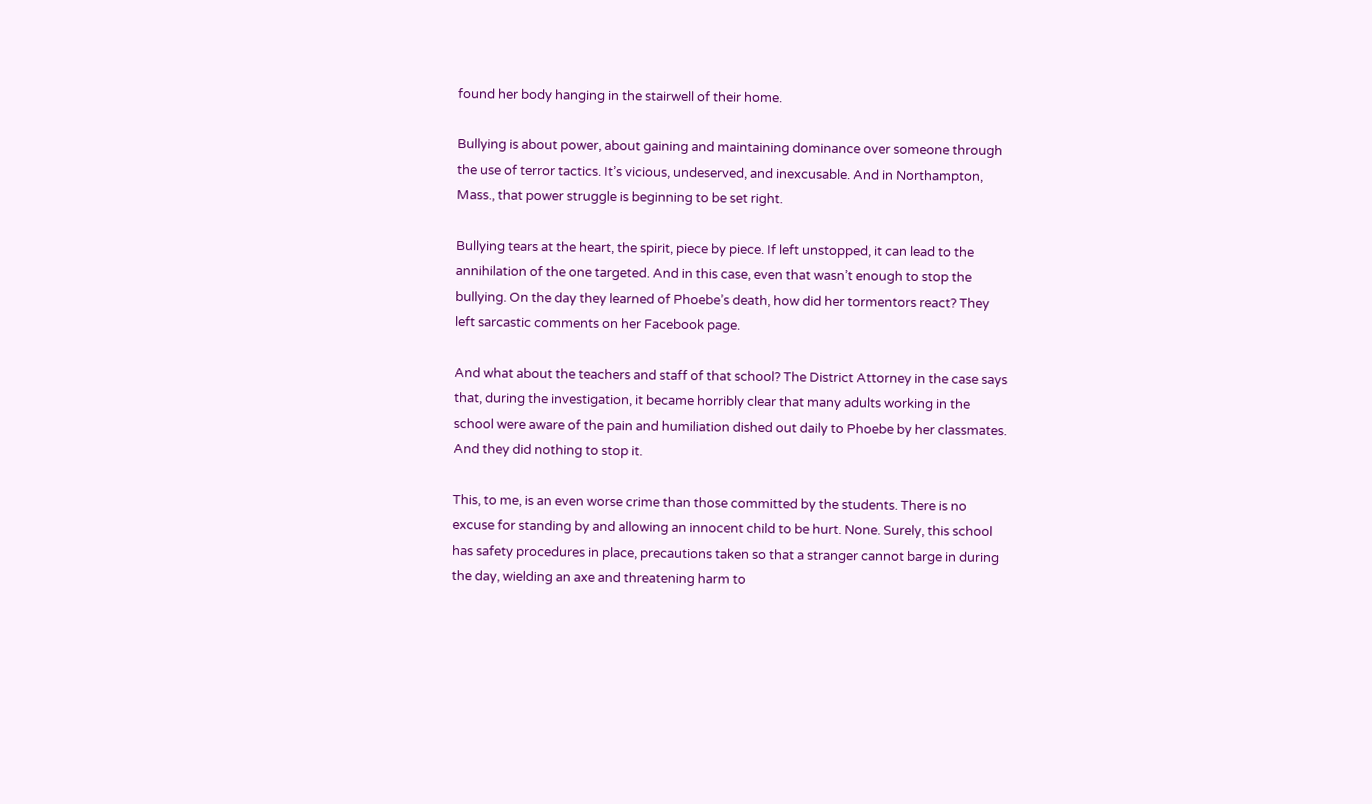found her body hanging in the stairwell of their home.

Bullying is about power, about gaining and maintaining dominance over someone through the use of terror tactics. It’s vicious, undeserved, and inexcusable. And in Northampton, Mass., that power struggle is beginning to be set right.

Bullying tears at the heart, the spirit, piece by piece. If left unstopped, it can lead to the annihilation of the one targeted. And in this case, even that wasn’t enough to stop the bullying. On the day they learned of Phoebe’s death, how did her tormentors react? They left sarcastic comments on her Facebook page.

And what about the teachers and staff of that school? The District Attorney in the case says that, during the investigation, it became horribly clear that many adults working in the school were aware of the pain and humiliation dished out daily to Phoebe by her classmates. And they did nothing to stop it.

This, to me, is an even worse crime than those committed by the students. There is no excuse for standing by and allowing an innocent child to be hurt. None. Surely, this school has safety procedures in place, precautions taken so that a stranger cannot barge in during the day, wielding an axe and threatening harm to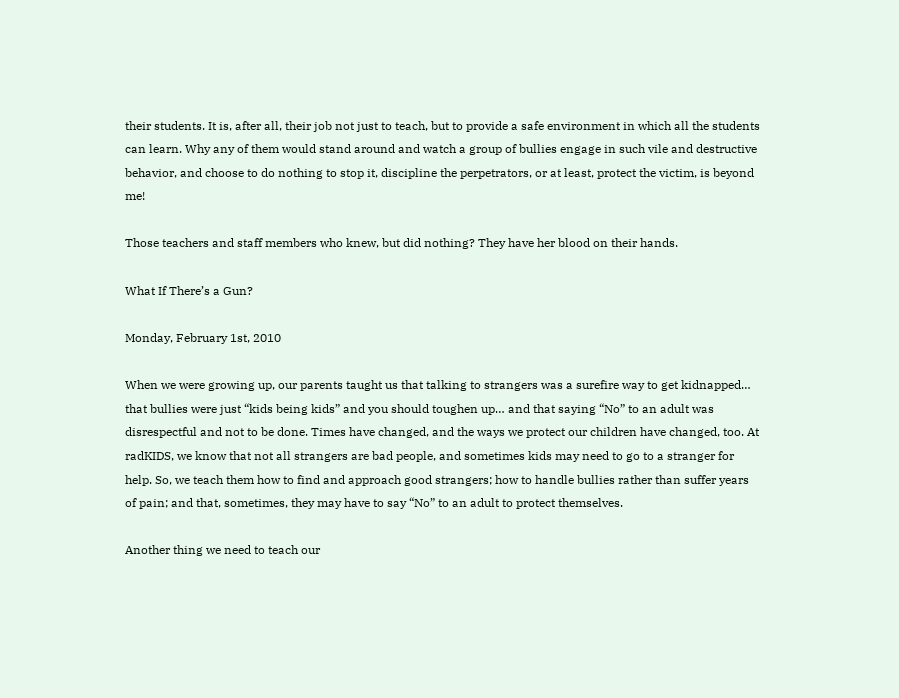their students. It is, after all, their job not just to teach, but to provide a safe environment in which all the students can learn. Why any of them would stand around and watch a group of bullies engage in such vile and destructive behavior, and choose to do nothing to stop it, discipline the perpetrators, or at least, protect the victim, is beyond me!

Those teachers and staff members who knew, but did nothing? They have her blood on their hands.

What If There’s a Gun?

Monday, February 1st, 2010

When we were growing up, our parents taught us that talking to strangers was a surefire way to get kidnapped… that bullies were just “kids being kids” and you should toughen up… and that saying “No” to an adult was disrespectful and not to be done. Times have changed, and the ways we protect our children have changed, too. At radKIDS, we know that not all strangers are bad people, and sometimes kids may need to go to a stranger for help. So, we teach them how to find and approach good strangers; how to handle bullies rather than suffer years of pain; and that, sometimes, they may have to say “No” to an adult to protect themselves.

Another thing we need to teach our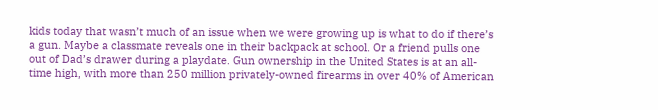kids today that wasn’t much of an issue when we were growing up is what to do if there’s a gun. Maybe a classmate reveals one in their backpack at school. Or a friend pulls one out of Dad’s drawer during a playdate. Gun ownership in the United States is at an all-time high, with more than 250 million privately-owned firearms in over 40% of American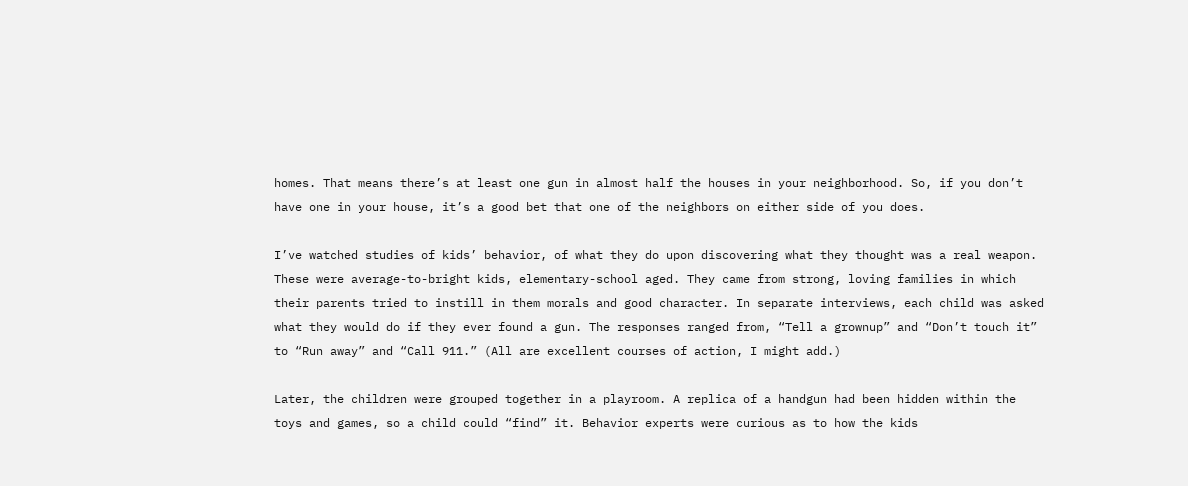homes. That means there’s at least one gun in almost half the houses in your neighborhood. So, if you don’t have one in your house, it’s a good bet that one of the neighbors on either side of you does.

I’ve watched studies of kids’ behavior, of what they do upon discovering what they thought was a real weapon. These were average-to-bright kids, elementary-school aged. They came from strong, loving families in which their parents tried to instill in them morals and good character. In separate interviews, each child was asked what they would do if they ever found a gun. The responses ranged from, “Tell a grownup” and “Don’t touch it” to “Run away” and “Call 911.” (All are excellent courses of action, I might add.)

Later, the children were grouped together in a playroom. A replica of a handgun had been hidden within the toys and games, so a child could “find” it. Behavior experts were curious as to how the kids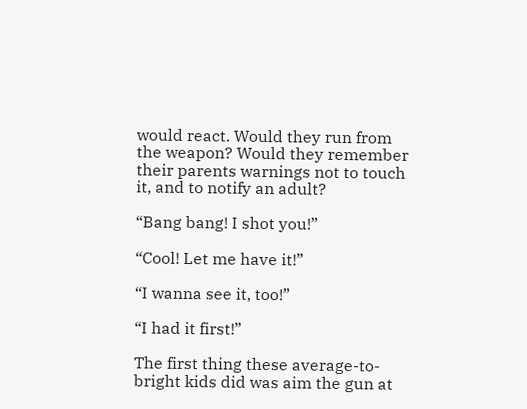would react. Would they run from the weapon? Would they remember their parents warnings not to touch it, and to notify an adult?

“Bang bang! I shot you!”

“Cool! Let me have it!”

“I wanna see it, too!”

“I had it first!”

The first thing these average-to-bright kids did was aim the gun at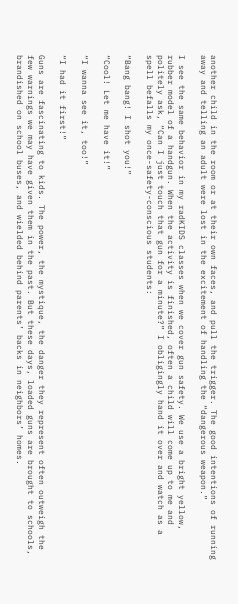another child in the room or at their own faces, and pull the trigger. The good intentions of running away and telling an adult were lost in the excitement of handling the “dangerous weapon.”

I see the same behavior in my radKIDS classes when we cover gun safety. We use a bright yellow, rubber model of a handgun. When the activity is finished, often a child will come up to me and politely ask, “Can I just touch that gun for a minute?” I obligingly hand it over and watch as a spell befalls my once-safety-conscious students:

“Bang bang! I shot you!”

“Cool! Let me have it!”

“I wanna see it, too!”

“I had it first!”

Guns are fascinating to kids. The power, the mystique, the danger they represent often outweigh the few warnings we may have given them in the past. But these days, loaded guns are brought to schools, brandished on school buses, and wielded behind parents’ backs in neighbors’ homes.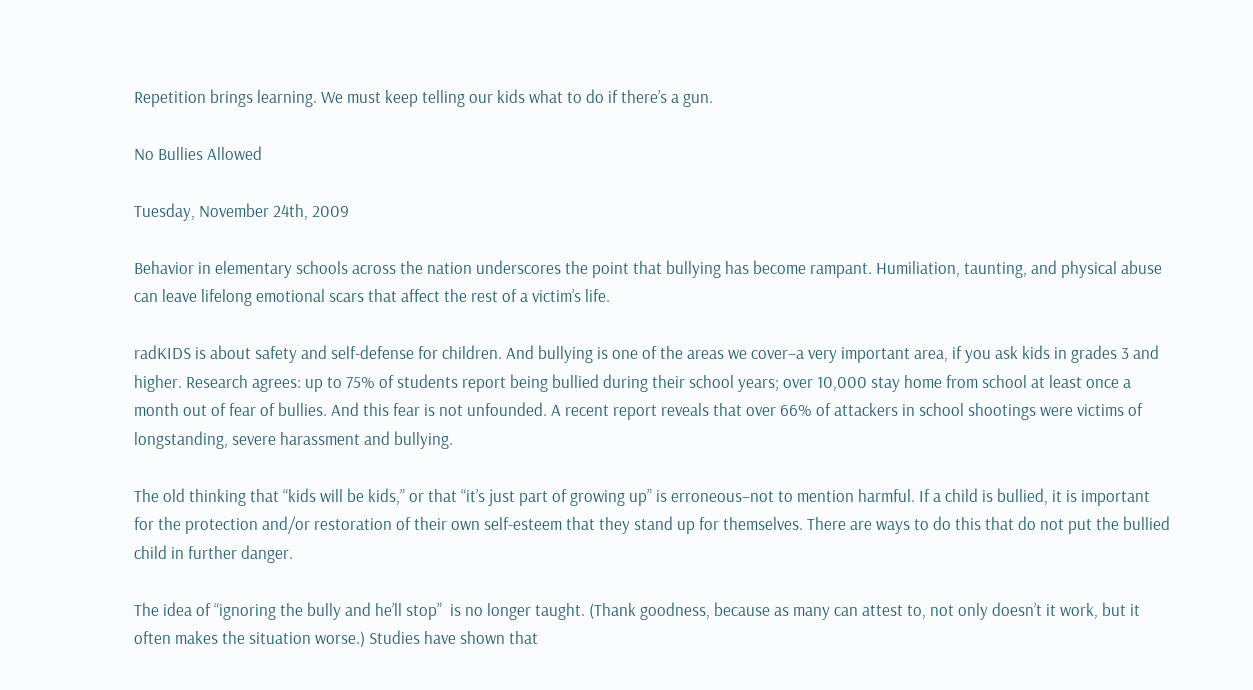Repetition brings learning. We must keep telling our kids what to do if there’s a gun.

No Bullies Allowed

Tuesday, November 24th, 2009

Behavior in elementary schools across the nation underscores the point that bullying has become rampant. Humiliation, taunting, and physical abuse can leave lifelong emotional scars that affect the rest of a victim’s life.

radKIDS is about safety and self-defense for children. And bullying is one of the areas we cover–a very important area, if you ask kids in grades 3 and higher. Research agrees: up to 75% of students report being bullied during their school years; over 10,000 stay home from school at least once a month out of fear of bullies. And this fear is not unfounded. A recent report reveals that over 66% of attackers in school shootings were victims of longstanding, severe harassment and bullying.

The old thinking that “kids will be kids,” or that “it’s just part of growing up” is erroneous–not to mention harmful. If a child is bullied, it is important for the protection and/or restoration of their own self-esteem that they stand up for themselves. There are ways to do this that do not put the bullied child in further danger.

The idea of “ignoring the bully and he’ll stop”  is no longer taught. (Thank goodness, because as many can attest to, not only doesn’t it work, but it often makes the situation worse.) Studies have shown that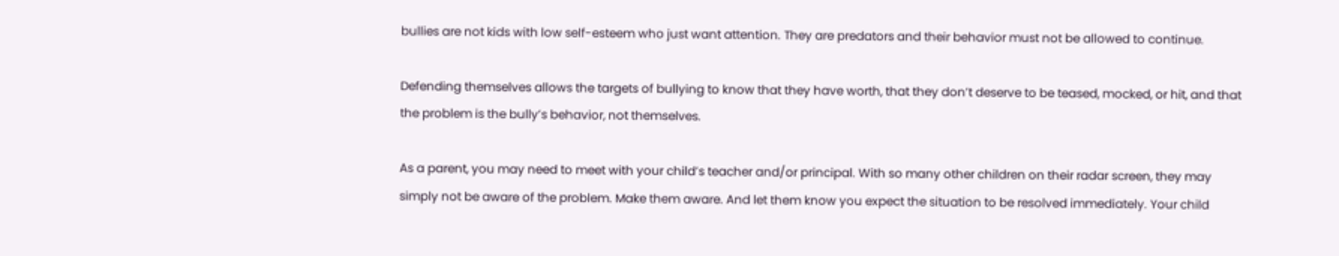bullies are not kids with low self-esteem who just want attention. They are predators and their behavior must not be allowed to continue.

Defending themselves allows the targets of bullying to know that they have worth, that they don’t deserve to be teased, mocked, or hit, and that the problem is the bully’s behavior, not themselves.

As a parent, you may need to meet with your child’s teacher and/or principal. With so many other children on their radar screen, they may simply not be aware of the problem. Make them aware. And let them know you expect the situation to be resolved immediately. Your child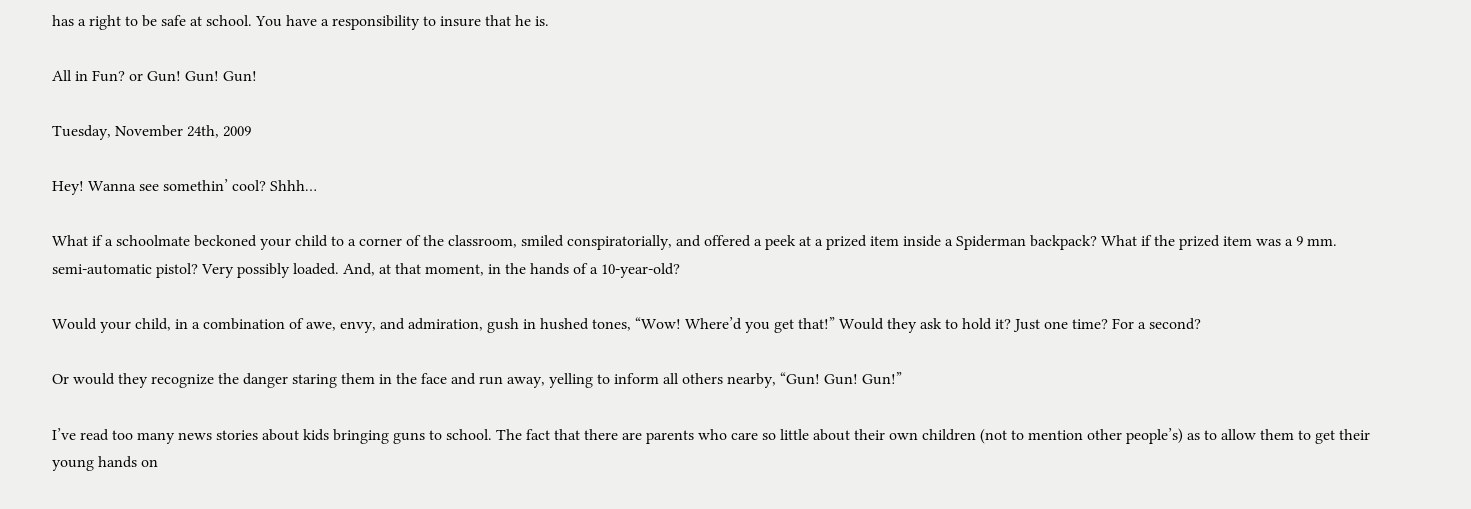has a right to be safe at school. You have a responsibility to insure that he is.

All in Fun? or Gun! Gun! Gun!

Tuesday, November 24th, 2009

Hey! Wanna see somethin’ cool? Shhh…

What if a schoolmate beckoned your child to a corner of the classroom, smiled conspiratorially, and offered a peek at a prized item inside a Spiderman backpack? What if the prized item was a 9 mm. semi-automatic pistol? Very possibly loaded. And, at that moment, in the hands of a 10-year-old?

Would your child, in a combination of awe, envy, and admiration, gush in hushed tones, “Wow! Where’d you get that!” Would they ask to hold it? Just one time? For a second?

Or would they recognize the danger staring them in the face and run away, yelling to inform all others nearby, “Gun! Gun! Gun!”

I’ve read too many news stories about kids bringing guns to school. The fact that there are parents who care so little about their own children (not to mention other people’s) as to allow them to get their young hands on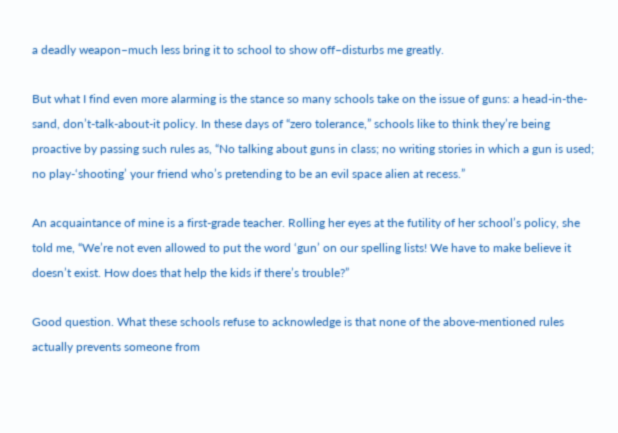a deadly weapon–much less bring it to school to show off–disturbs me greatly.

But what I find even more alarming is the stance so many schools take on the issue of guns: a head-in-the-sand, don’t-talk-about-it policy. In these days of “zero tolerance,” schools like to think they’re being proactive by passing such rules as, “No talking about guns in class; no writing stories in which a gun is used; no play-‘shooting’ your friend who’s pretending to be an evil space alien at recess.”

An acquaintance of mine is a first-grade teacher. Rolling her eyes at the futility of her school’s policy, she told me, “We’re not even allowed to put the word ‘gun’ on our spelling lists! We have to make believe it doesn’t exist. How does that help the kids if there’s trouble?”

Good question. What these schools refuse to acknowledge is that none of the above-mentioned rules actually prevents someone from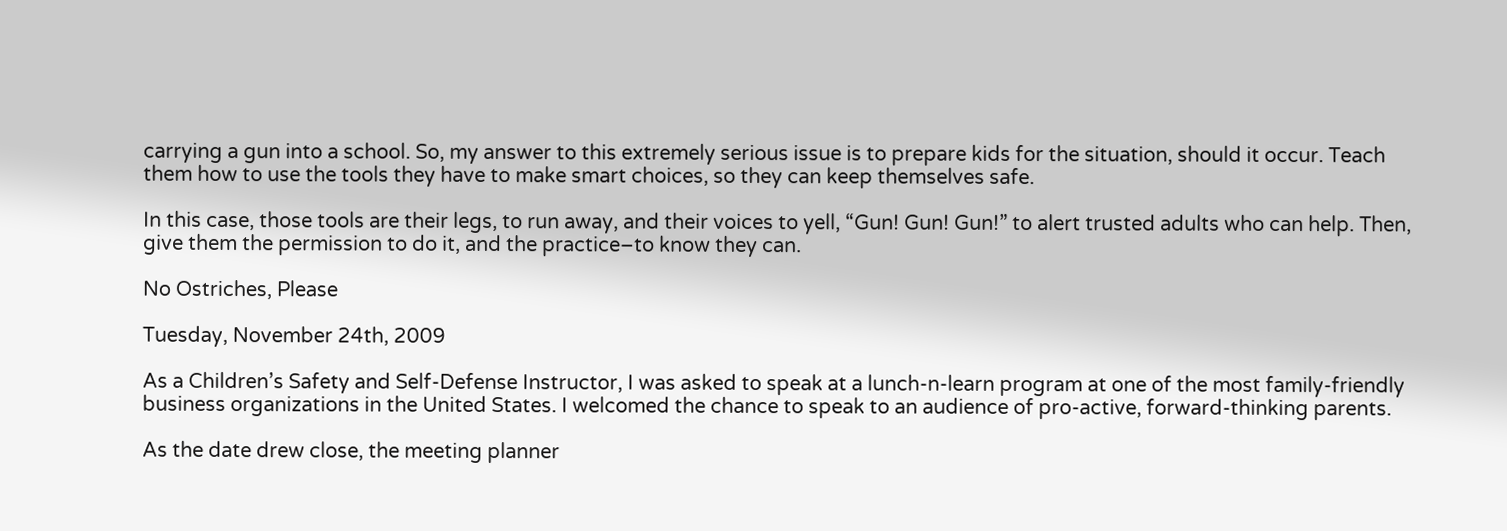carrying a gun into a school. So, my answer to this extremely serious issue is to prepare kids for the situation, should it occur. Teach them how to use the tools they have to make smart choices, so they can keep themselves safe.

In this case, those tools are their legs, to run away, and their voices to yell, “Gun! Gun! Gun!” to alert trusted adults who can help. Then, give them the permission to do it, and the practice–to know they can.

No Ostriches, Please

Tuesday, November 24th, 2009

As a Children’s Safety and Self-Defense Instructor, I was asked to speak at a lunch-n-learn program at one of the most family-friendly business organizations in the United States. I welcomed the chance to speak to an audience of pro-active, forward-thinking parents.

As the date drew close, the meeting planner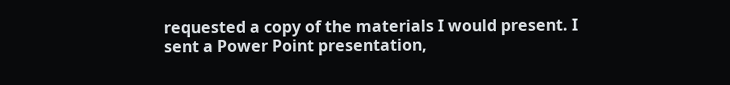requested a copy of the materials I would present. I sent a Power Point presentation,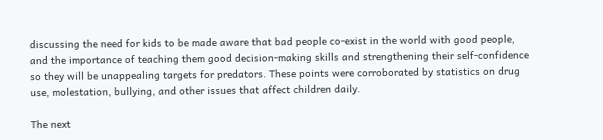discussing the need for kids to be made aware that bad people co-exist in the world with good people, and the importance of teaching them good decision-making skills and strengthening their self-confidence so they will be unappealing targets for predators. These points were corroborated by statistics on drug use, molestation, bullying, and other issues that affect children daily.

The next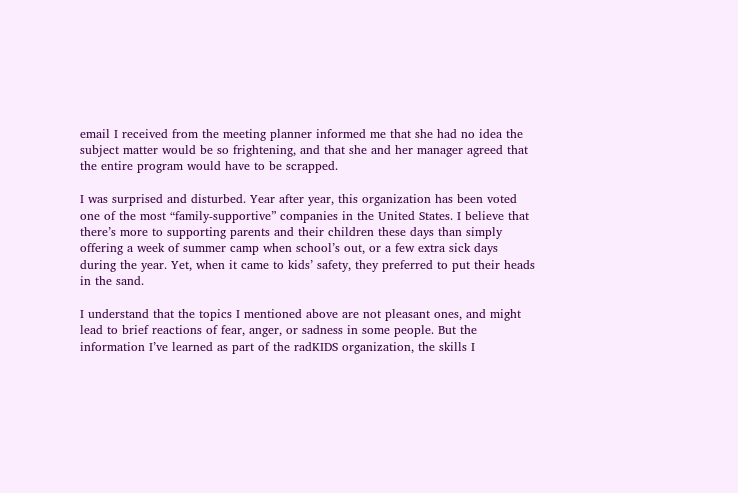email I received from the meeting planner informed me that she had no idea the subject matter would be so frightening, and that she and her manager agreed that the entire program would have to be scrapped.

I was surprised and disturbed. Year after year, this organization has been voted one of the most “family-supportive” companies in the United States. I believe that there’s more to supporting parents and their children these days than simply offering a week of summer camp when school’s out, or a few extra sick days during the year. Yet, when it came to kids’ safety, they preferred to put their heads in the sand.

I understand that the topics I mentioned above are not pleasant ones, and might lead to brief reactions of fear, anger, or sadness in some people. But the information I’ve learned as part of the radKIDS organization, the skills I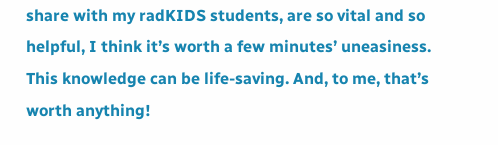share with my radKIDS students, are so vital and so helpful, I think it’s worth a few minutes’ uneasiness. This knowledge can be life-saving. And, to me, that’s worth anything!